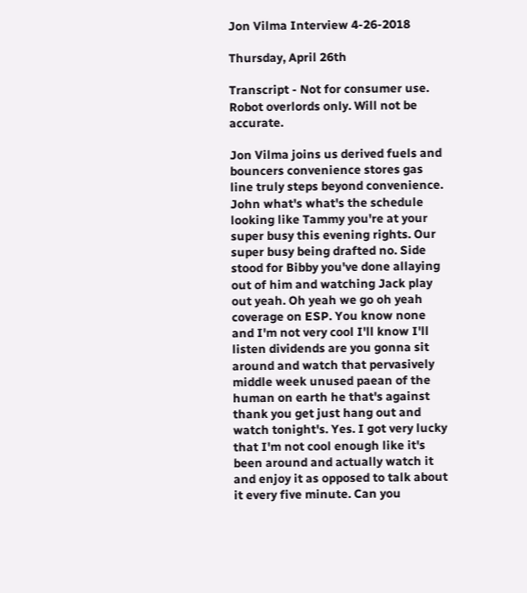Jon Vilma Interview 4-26-2018

Thursday, April 26th

Transcript - Not for consumer use. Robot overlords only. Will not be accurate.

Jon Vilma joins us derived fuels and bouncers convenience stores gas line truly steps beyond convenience. John what's what's the schedule looking like Tammy you're at your super busy this evening rights. Our super busy being drafted no. Side stood for Bibby you've done allaying out of him and watching Jack play out yeah. Oh yeah we go oh yeah coverage on ESP. You know none and I'm not very cool I'll know I'll listen dividends are you gonna sit around and watch that pervasively middle week unused paean of the human on earth he that's against thank you get just hang out and watch tonight's. Yes. I got very lucky that I'm not cool enough like it's been around and actually watch it and enjoy it as opposed to talk about it every five minute. Can you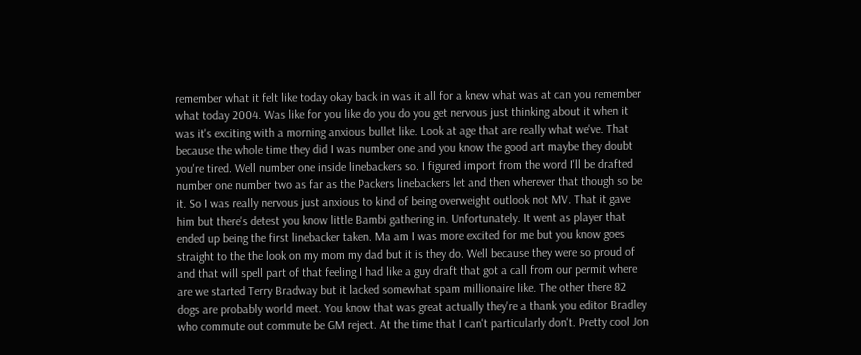remember what it felt like today okay back in was it all for a knew what was at can you remember what today 2004. Was like for you like do you do you get nervous just thinking about it when it was it's exciting with a morning anxious bullet like. Look at age that are really what we've. That because the whole time they did I was number one and you know the good art maybe they doubt you're tired. Well number one inside linebackers so. I figured import from the word I'll be drafted number one number two as far as the Packers linebackers let and then wherever that though so be it. So I was really nervous just anxious to kind of being overweight outlook not MV. That it gave him but there's detest you know little Bambi gathering in. Unfortunately. It went as player that ended up being the first linebacker taken. Ma am I was more excited for me but you know goes straight to the the look on my mom my dad but it is they do. Well because they were so proud of and that will spell part of that feeling I had like a guy draft that got a call from our permit where are we started Terry Bradway but it lacked somewhat spam millionaire like. The other there 82 dogs are probably world meet. You know that was great actually they're a thank you editor Bradley who commute out commute be GM reject. At the time that I can't particularly don't. Pretty cool Jon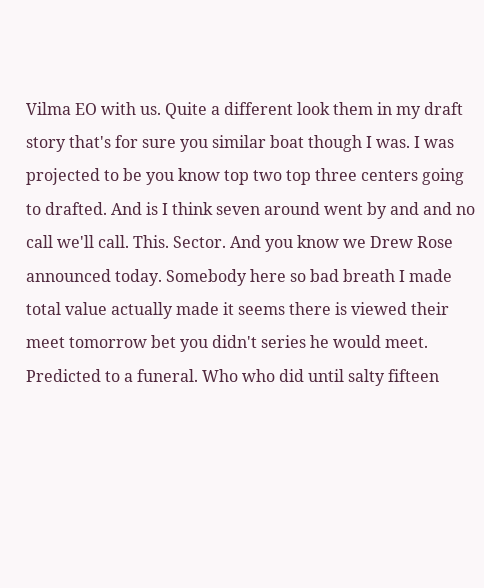Vilma EO with us. Quite a different look them in my draft story that's for sure you similar boat though I was. I was projected to be you know top two top three centers going to drafted. And is I think seven around went by and and no call we'll call. This. Sector. And you know we Drew Rose announced today. Somebody here so bad breath I made total value actually made it seems there is viewed their meet tomorrow bet you didn't series he would meet. Predicted to a funeral. Who who did until salty fifteen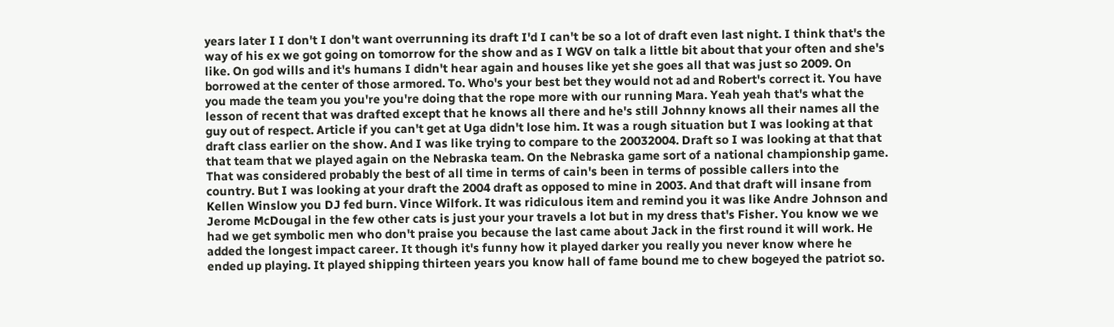years later I I don't I don't want overrunning its draft I'd I can't be so a lot of draft even last night. I think that's the way of his ex we got going on tomorrow for the show and as I WGV on talk a little bit about that your often and she's like. On god wills and it's humans I didn't hear again and houses like yet she goes all that was just so 2009. On borrowed at the center of those armored. To. Who's your best bet they would not ad and Robert's correct it. You have you made the team you you're you're doing that the rope more with our running Mara. Yeah yeah that's what the lesson of recent that was drafted except that he knows all there and he's still Johnny knows all their names all the guy out of respect. Article if you can't get at Uga didn't lose him. It was a rough situation but I was looking at that draft class earlier on the show. And I was like trying to compare to the 20032004. Draft so I was looking at that that that team that we played again on the Nebraska team. On the Nebraska game sort of a national championship game. That was considered probably the best of all time in terms of cain's been in terms of possible callers into the country. But I was looking at your draft the 2004 draft as opposed to mine in 2003. And that draft will insane from Kellen Winslow you DJ fed burn. Vince Wilfork. It was ridiculous item and remind you it was like Andre Johnson and Jerome McDougal in the few other cats is just your your travels a lot but in my dress that's Fisher. You know we we had we get symbolic men who don't praise you because the last came about Jack in the first round it will work. He added the longest impact career. It though it's funny how it played darker you really you never know where he ended up playing. It played shipping thirteen years you know hall of fame bound me to chew bogeyed the patriot so.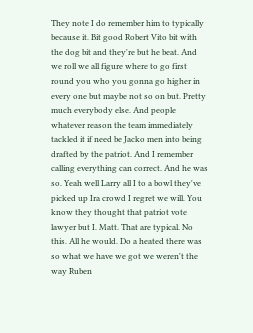They note I do remember him to typically because it. Bit good Robert Vito bit with the dog bit and they're but he beat. And we roll we all figure where to go first round you who you gonna go higher in every one but maybe not so on but. Pretty much everybody else. And people whatever reason the team immediately tackled it if need be Jacko men into being drafted by the patriot. And I remember calling everything can correct. And he was so. Yeah well Larry all I to a bowl they've picked up Ira crowd I regret we will. You know they thought that patriot vote lawyer but I. Matt. That are typical. No this. All he would. Do a heated there was so what we have we got we weren't the way Ruben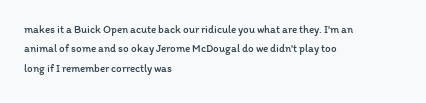makes it a Buick Open acute back our ridicule you what are they. I'm an animal of some and so okay Jerome McDougal do we didn't play too long if I remember correctly was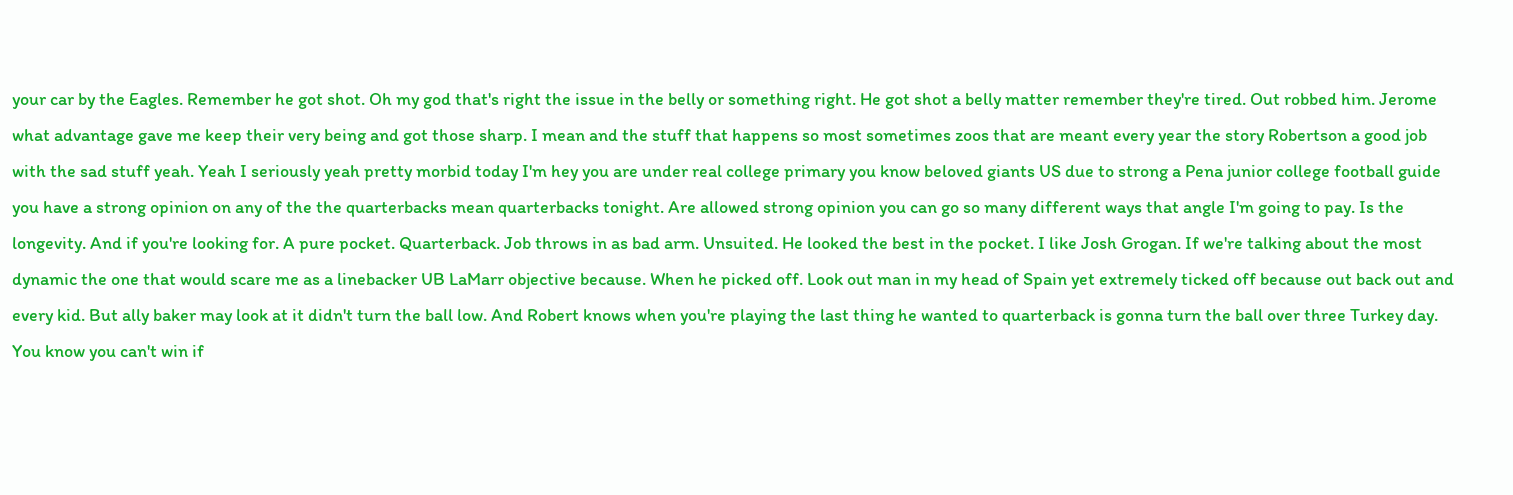your car by the Eagles. Remember he got shot. Oh my god that's right the issue in the belly or something right. He got shot a belly matter remember they're tired. Out robbed him. Jerome what advantage gave me keep their very being and got those sharp. I mean and the stuff that happens so most sometimes zoos that are meant every year the story Robertson a good job with the sad stuff yeah. Yeah I seriously yeah pretty morbid today I'm hey you are under real college primary you know beloved giants US due to strong a Pena junior college football guide you have a strong opinion on any of the the quarterbacks mean quarterbacks tonight. Are allowed strong opinion you can go so many different ways that angle I'm going to pay. Is the longevity. And if you're looking for. A pure pocket. Quarterback. Job throws in as bad arm. Unsuited. He looked the best in the pocket. I like Josh Grogan. If we're talking about the most dynamic the one that would scare me as a linebacker UB LaMarr objective because. When he picked off. Look out man in my head of Spain yet extremely ticked off because out back out and every kid. But ally baker may look at it didn't turn the ball low. And Robert knows when you're playing the last thing he wanted to quarterback is gonna turn the ball over three Turkey day. You know you can't win if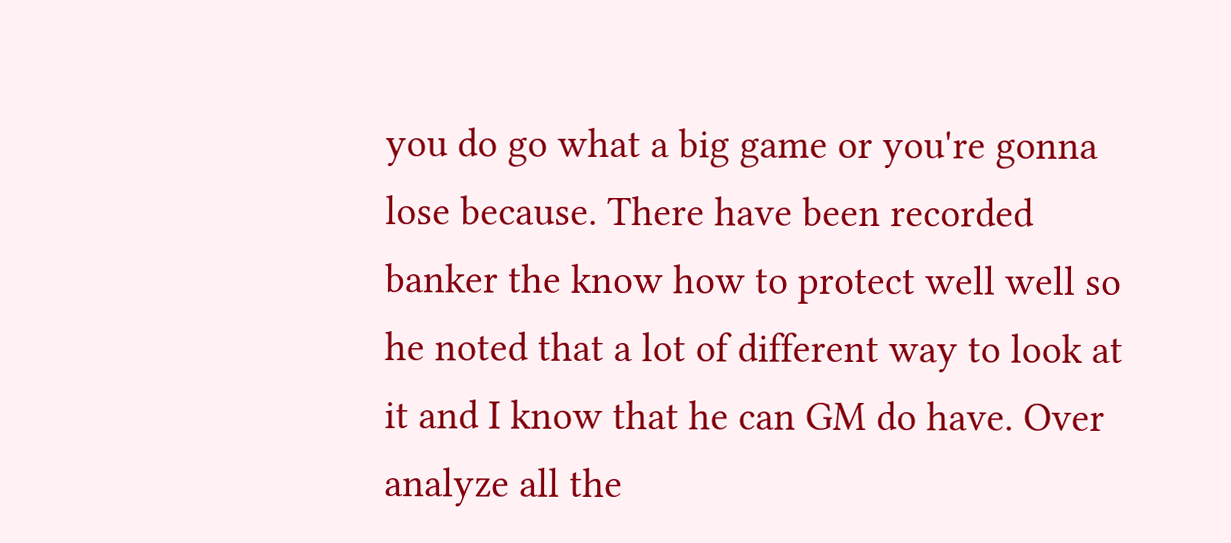you do go what a big game or you're gonna lose because. There have been recorded banker the know how to protect well well so he noted that a lot of different way to look at it and I know that he can GM do have. Over analyze all the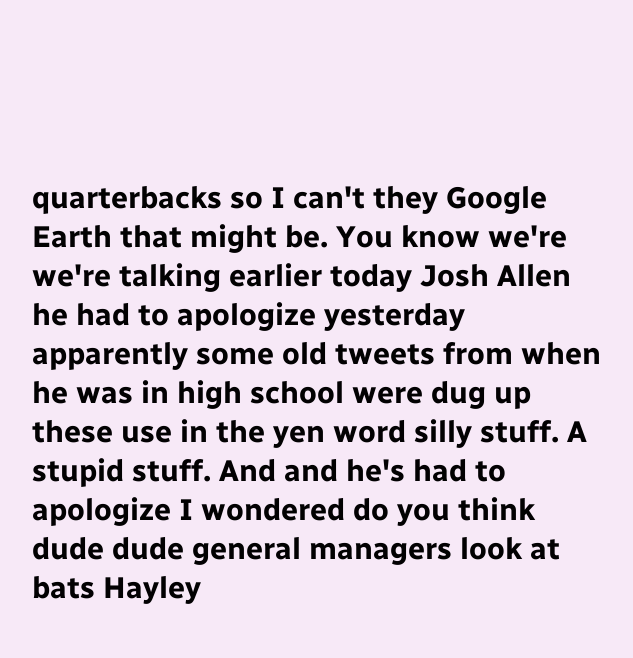quarterbacks so I can't they Google Earth that might be. You know we're we're talking earlier today Josh Allen he had to apologize yesterday apparently some old tweets from when he was in high school were dug up these use in the yen word silly stuff. A stupid stuff. And and he's had to apologize I wondered do you think dude dude general managers look at bats Hayley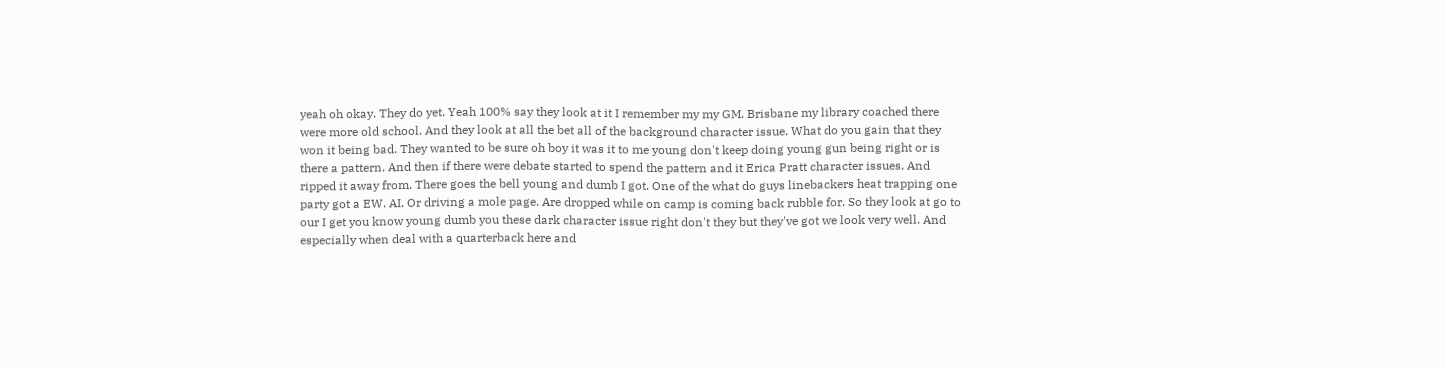yeah oh okay. They do yet. Yeah 100% say they look at it I remember my my GM. Brisbane my library coached there were more old school. And they look at all the bet all of the background character issue. What do you gain that they won it being bad. They wanted to be sure oh boy it was it to me young don't keep doing young gun being right or is there a pattern. And then if there were debate started to spend the pattern and it Erica Pratt character issues. And ripped it away from. There goes the bell young and dumb I got. One of the what do guys linebackers heat trapping one party got a EW. AI. Or driving a mole page. Are dropped while on camp is coming back rubble for. So they look at go to our I get you know young dumb you these dark character issue right don't they but they've got we look very well. And especially when deal with a quarterback here and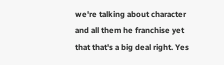we're talking about character and all them he franchise yet that that's a big deal right. Yes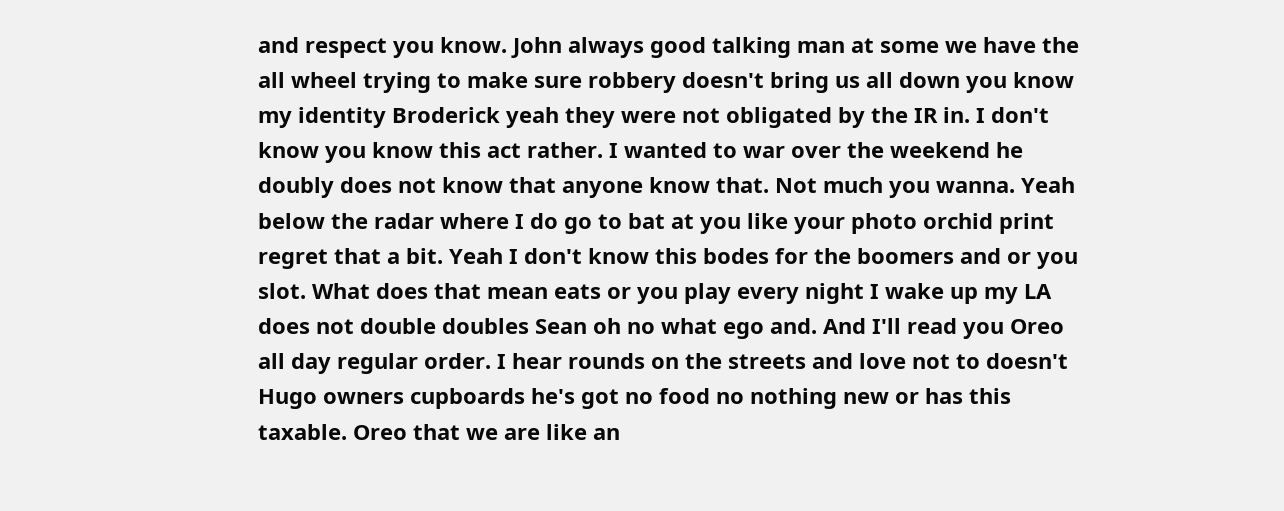and respect you know. John always good talking man at some we have the all wheel trying to make sure robbery doesn't bring us all down you know my identity Broderick yeah they were not obligated by the IR in. I don't know you know this act rather. I wanted to war over the weekend he doubly does not know that anyone know that. Not much you wanna. Yeah below the radar where I do go to bat at you like your photo orchid print regret that a bit. Yeah I don't know this bodes for the boomers and or you slot. What does that mean eats or you play every night I wake up my LA does not double doubles Sean oh no what ego and. And I'll read you Oreo all day regular order. I hear rounds on the streets and love not to doesn't Hugo owners cupboards he's got no food no nothing new or has this taxable. Oreo that we are like an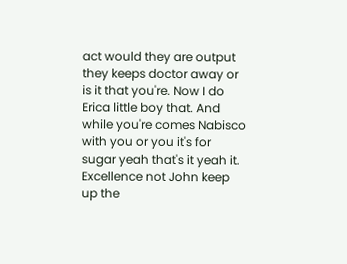act would they are output they keeps doctor away or is it that you're. Now I do Erica little boy that. And while you're comes Nabisco with you or you it's for sugar yeah that's it yeah it. Excellence not John keep up the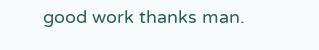good work thanks man.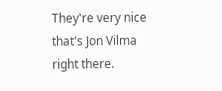They're very nice that's Jon Vilma right there.